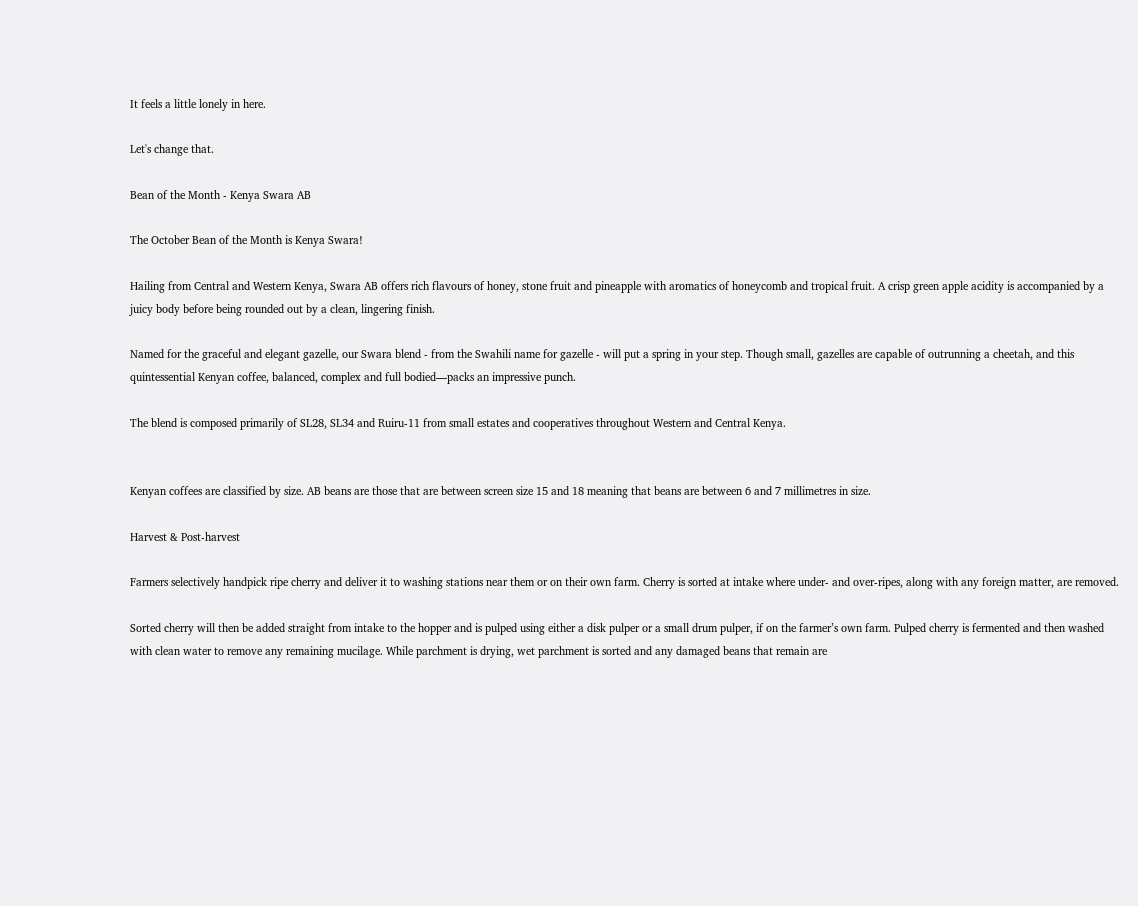It feels a little lonely in here.

Let's change that.

Bean of the Month - Kenya Swara AB

The October Bean of the Month is Kenya Swara!

Hailing from Central and Western Kenya, Swara AB offers rich flavours of honey, stone fruit and pineapple with aromatics of honeycomb and tropical fruit. A crisp green apple acidity is accompanied by a juicy body before being rounded out by a clean, lingering finish.

Named for the graceful and elegant gazelle, our Swara blend - from the Swahili name for gazelle - will put a spring in your step. Though small, gazelles are capable of outrunning a cheetah, and this quintessential Kenyan coffee, balanced, complex and full bodied—packs an impressive punch.

The blend is composed primarily of SL28, SL34 and Ruiru-11 from small estates and cooperatives throughout Western and Central Kenya.


Kenyan coffees are classified by size. AB beans are those that are between screen size 15 and 18 meaning that beans are between 6 and 7 millimetres in size.

Harvest & Post-harvest

Farmers selectively handpick ripe cherry and deliver it to washing stations near them or on their own farm. Cherry is sorted at intake where under- and over-ripes, along with any foreign matter, are removed.

Sorted cherry will then be added straight from intake to the hopper and is pulped using either a disk pulper or a small drum pulper, if on the farmer’s own farm. Pulped cherry is fermented and then washed with clean water to remove any remaining mucilage. While parchment is drying, wet parchment is sorted and any damaged beans that remain are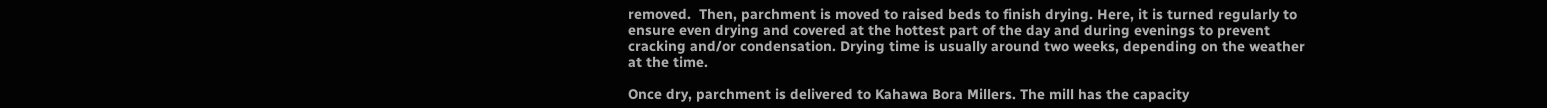removed.  Then, parchment is moved to raised beds to finish drying. Here, it is turned regularly to ensure even drying and covered at the hottest part of the day and during evenings to prevent cracking and/or condensation. Drying time is usually around two weeks, depending on the weather at the time.

Once dry, parchment is delivered to Kahawa Bora Millers. The mill has the capacity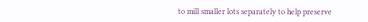to mill smaller lots separately to help preserve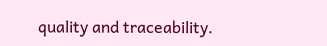quality and traceability.